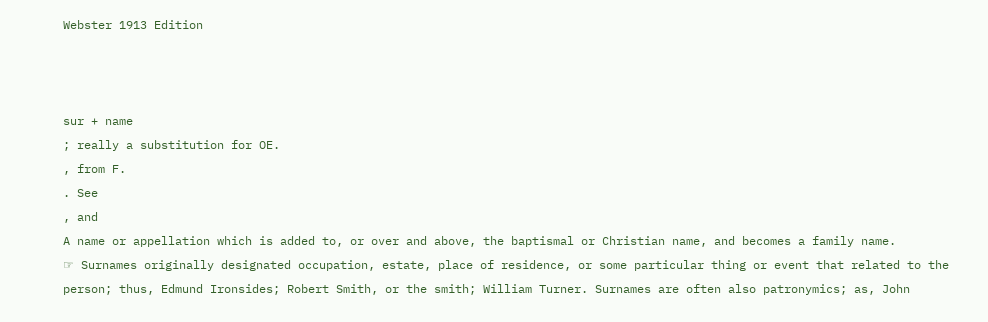Webster 1913 Edition



sur + name
; really a substitution for OE.
, from F.
. See
, and
A name or appellation which is added to, or over and above, the baptismal or Christian name, and becomes a family name.
☞ Surnames originally designated occupation, estate, place of residence, or some particular thing or event that related to the person; thus, Edmund Ironsides; Robert Smith, or the smith; William Turner. Surnames are often also patronymics; as, John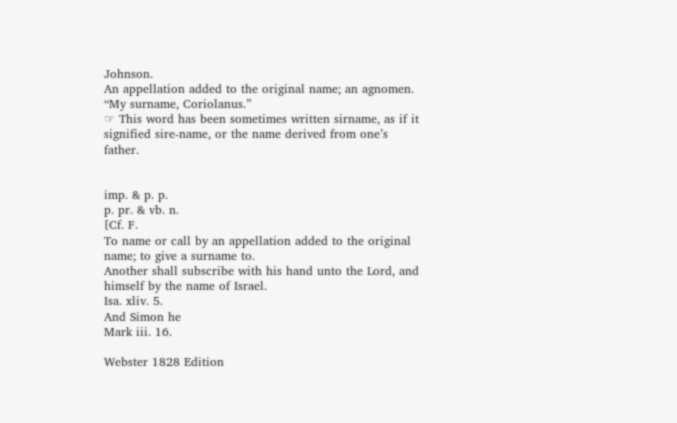Johnson.
An appellation added to the original name; an agnomen.
“My surname, Coriolanus.”
☞ This word has been sometimes written sirname, as if it signified sire-name, or the name derived from one’s father.


imp. & p. p.
p. pr. & vb. n.
[Cf. F.
To name or call by an appellation added to the original name; to give a surname to.
Another shall subscribe with his hand unto the Lord, and
himself by the name of Israel.
Isa. xliv. 5.
And Simon he
Mark iii. 16.

Webster 1828 Edition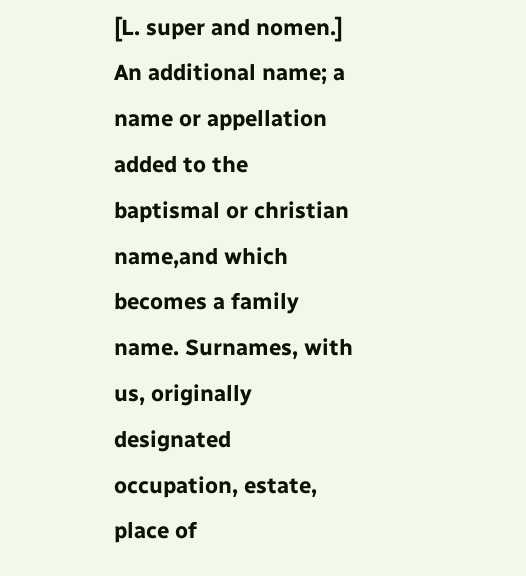[L. super and nomen.]
An additional name; a name or appellation added to the baptismal or christian name,and which becomes a family name. Surnames, with us, originally designated occupation, estate, place of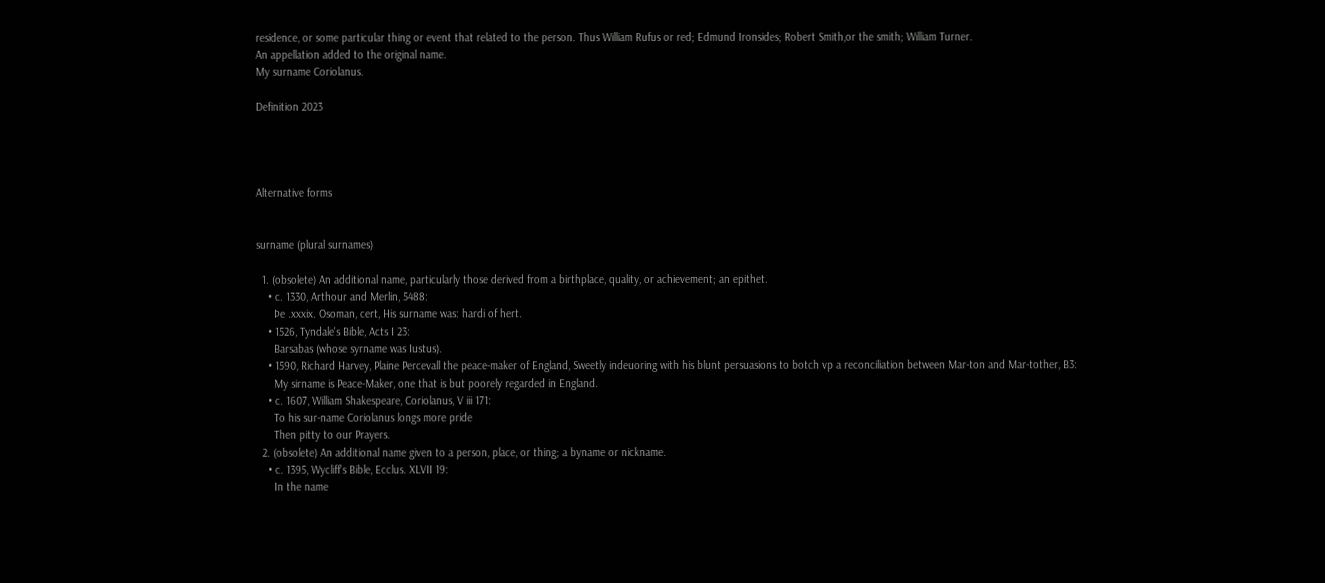residence, or some particular thing or event that related to the person. Thus William Rufus or red; Edmund Ironsides; Robert Smith,or the smith; William Turner.
An appellation added to the original name.
My surname Coriolanus.

Definition 2023




Alternative forms


surname (plural surnames)

  1. (obsolete) An additional name, particularly those derived from a birthplace, quality, or achievement; an epithet.
    • c. 1330, Arthour and Merlin, 5488:
      Þe .xxxix. Osoman, cert, His surname was: hardi of hert.
    • 1526, Tyndale's Bible, Acts I 23:
      Barsabas (whose syrname was Iustus).
    • 1590, Richard Harvey, Plaine Percevall the peace-maker of England, Sweetly indeuoring with his blunt persuasions to botch vp a reconciliation between Mar-ton and Mar-tother, B3:
      My sirname is Peace-Maker, one that is but poorely regarded in England.
    • c. 1607, William Shakespeare, Coriolanus, V iii 171:
      To his sur-name Coriolanus longs more pride
      Then pitty to our Prayers.
  2. (obsolete) An additional name given to a person, place, or thing; a byname or nickname.
    • c. 1395, Wycliff's Bible, Ecclus. XLVII 19:
      In the name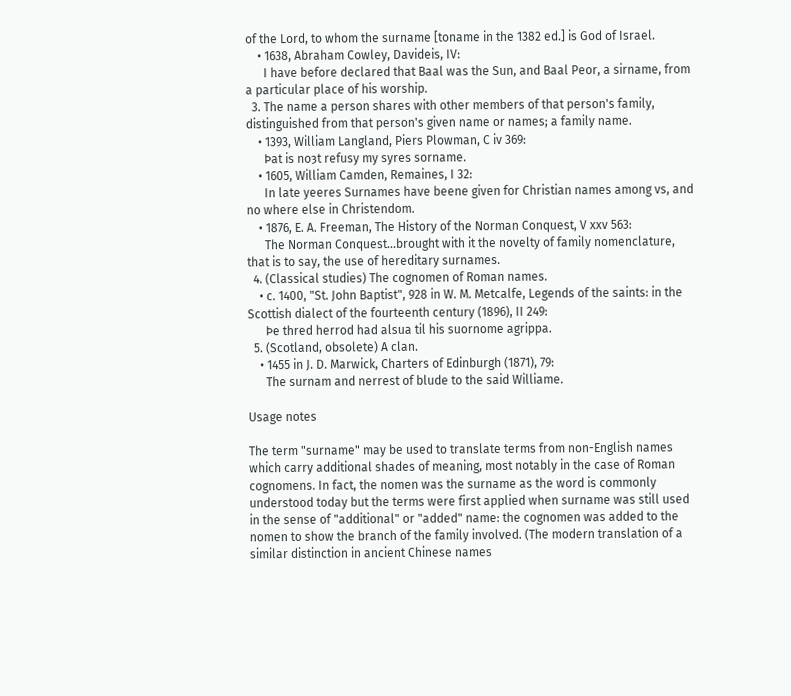of the Lord, to whom the surname [toname in the 1382 ed.] is God of Israel.
    • 1638, Abraham Cowley, Davideis, IV:
      I have before declared that Baal was the Sun, and Baal Peor, a sirname, from a particular place of his worship.
  3. The name a person shares with other members of that person's family, distinguished from that person's given name or names; a family name.
    • 1393, William Langland, Piers Plowman, C iv 369:
      Þat is noȝt refusy my syres sorname.
    • 1605, William Camden, Remaines, I 32:
      In late yeeres Surnames have beene given for Christian names among vs, and no where else in Christendom.
    • 1876, E. A. Freeman, The History of the Norman Conquest, V xxv 563:
      The Norman Conquest...brought with it the novelty of family nomenclature, that is to say, the use of hereditary surnames.
  4. (Classical studies) The cognomen of Roman names.
    • c. 1400, "St. John Baptist", 928 in W. M. Metcalfe, Legends of the saints: in the Scottish dialect of the fourteenth century (1896), II 249:
      Þe thred herrod had alsua til his suornome agrippa.
  5. (Scotland, obsolete) A clan.
    • 1455 in J. D. Marwick, Charters of Edinburgh (1871), 79:
      The surnam and nerrest of blude to the said Williame.

Usage notes

The term "surname" may be used to translate terms from non-English names which carry additional shades of meaning, most notably in the case of Roman cognomens. In fact, the nomen was the surname as the word is commonly understood today but the terms were first applied when surname was still used in the sense of "additional" or "added" name: the cognomen was added to the nomen to show the branch of the family involved. (The modern translation of a similar distinction in ancient Chinese names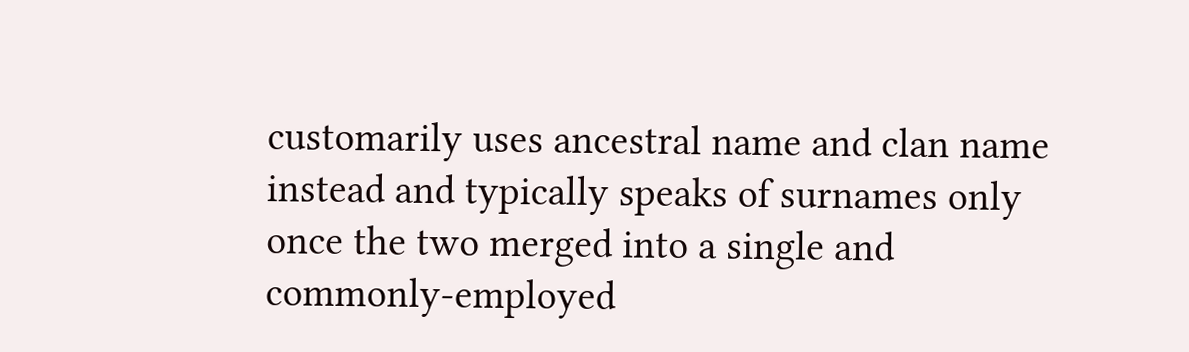customarily uses ancestral name and clan name instead and typically speaks of surnames only once the two merged into a single and commonly-employed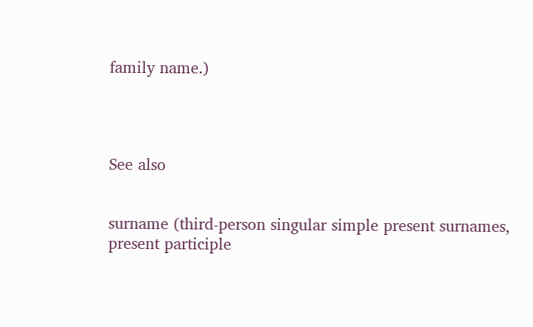family name.)




See also


surname (third-person singular simple present surnames, present participle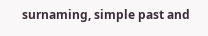surnaming, simple past and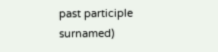past participle surnamed)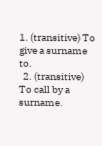1. (transitive) To give a surname to.
  2. (transitive) To call by a surname.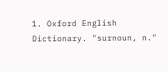1. Oxford English Dictionary. "surnoun, n."